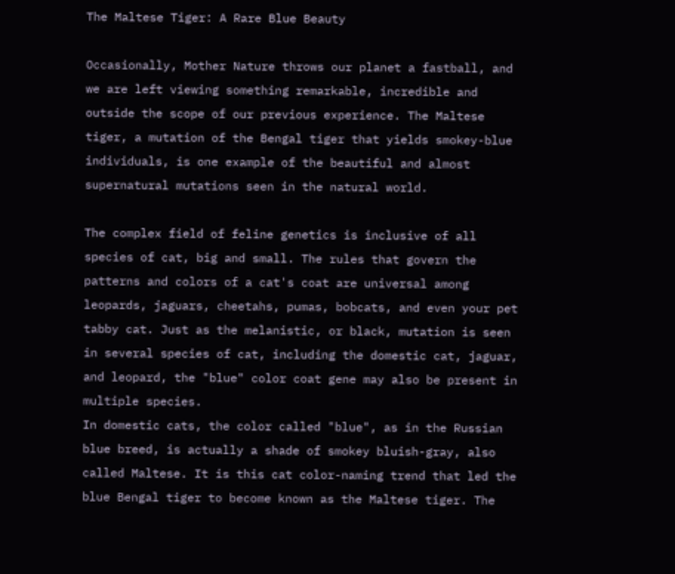The Maltese Tiger: A Rare Blue Beauty

Occasionally, Mother Nature throws our planet a fastball, and we are left viewing something remarkable, incredible and outside the scope of our previous experience. The Maltese tiger, a mutation of the Bengal tiger that yields smokey-blue individuals, is one example of the beautiful and almost supernatural mutations seen in the natural world.

The complex field of feline genetics is inclusive of all species of cat, big and small. The rules that govern the patterns and colors of a cat's coat are universal among leopards, jaguars, cheetahs, pumas, bobcats, and even your pet tabby cat. Just as the melanistic, or black, mutation is seen in several species of cat, including the domestic cat, jaguar, and leopard, the "blue" color coat gene may also be present in multiple species.
In domestic cats, the color called "blue", as in the Russian blue breed, is actually a shade of smokey bluish-gray, also called Maltese. It is this cat color-naming trend that led the blue Bengal tiger to become known as the Maltese tiger. The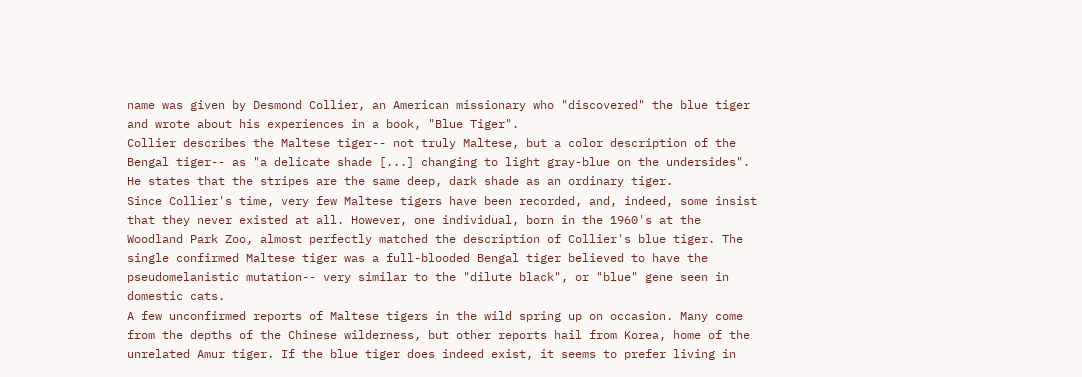name was given by Desmond Collier, an American missionary who "discovered" the blue tiger and wrote about his experiences in a book, "Blue Tiger".
Collier describes the Maltese tiger-- not truly Maltese, but a color description of the Bengal tiger-- as "a delicate shade [...] changing to light gray-blue on the undersides". He states that the stripes are the same deep, dark shade as an ordinary tiger.
Since Collier's time, very few Maltese tigers have been recorded, and, indeed, some insist that they never existed at all. However, one individual, born in the 1960's at the Woodland Park Zoo, almost perfectly matched the description of Collier's blue tiger. The single confirmed Maltese tiger was a full-blooded Bengal tiger believed to have the pseudomelanistic mutation-- very similar to the "dilute black", or "blue" gene seen in domestic cats.
A few unconfirmed reports of Maltese tigers in the wild spring up on occasion. Many come from the depths of the Chinese wilderness, but other reports hail from Korea, home of the unrelated Amur tiger. If the blue tiger does indeed exist, it seems to prefer living in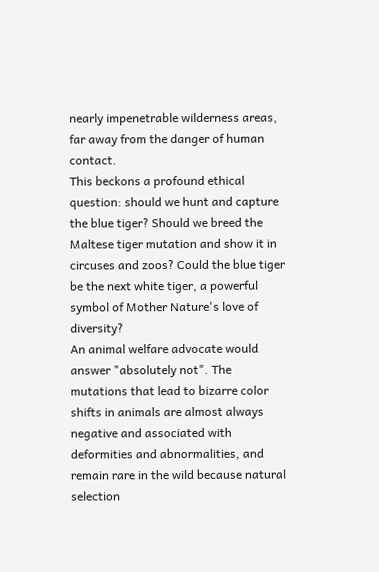nearly impenetrable wilderness areas, far away from the danger of human contact.
This beckons a profound ethical question: should we hunt and capture the blue tiger? Should we breed the Maltese tiger mutation and show it in circuses and zoos? Could the blue tiger be the next white tiger, a powerful symbol of Mother Nature's love of diversity?
An animal welfare advocate would answer "absolutely not". The mutations that lead to bizarre color shifts in animals are almost always negative and associated with deformities and abnormalities, and remain rare in the wild because natural selection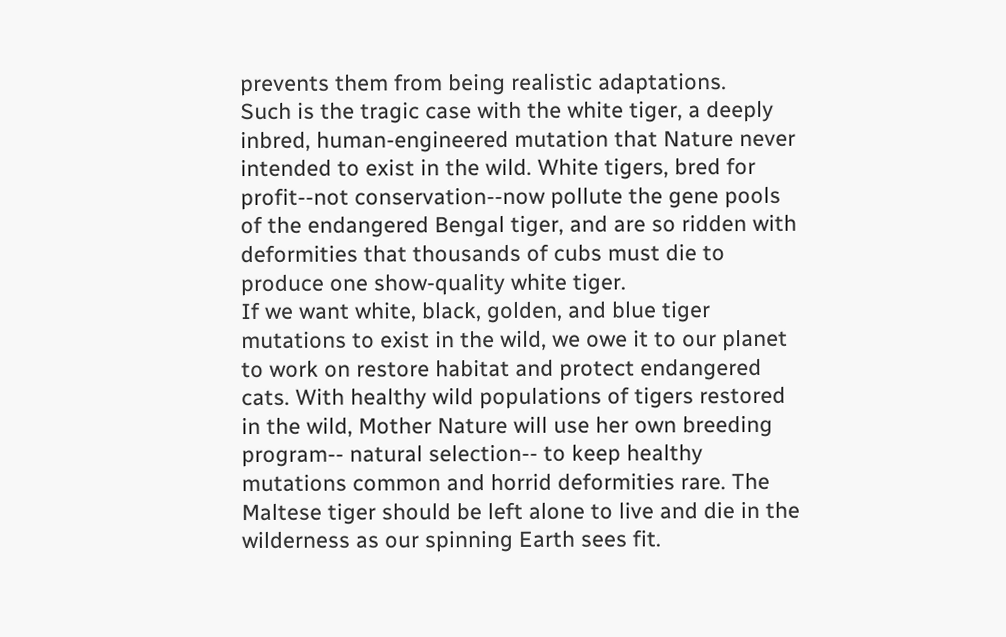prevents them from being realistic adaptations.
Such is the tragic case with the white tiger, a deeply inbred, human-engineered mutation that Nature never intended to exist in the wild. White tigers, bred for profit--not conservation--now pollute the gene pools of the endangered Bengal tiger, and are so ridden with deformities that thousands of cubs must die to produce one show-quality white tiger.
If we want white, black, golden, and blue tiger mutations to exist in the wild, we owe it to our planet to work on restore habitat and protect endangered cats. With healthy wild populations of tigers restored in the wild, Mother Nature will use her own breeding program-- natural selection-- to keep healthy mutations common and horrid deformities rare. The Maltese tiger should be left alone to live and die in the wilderness as our spinning Earth sees fit.